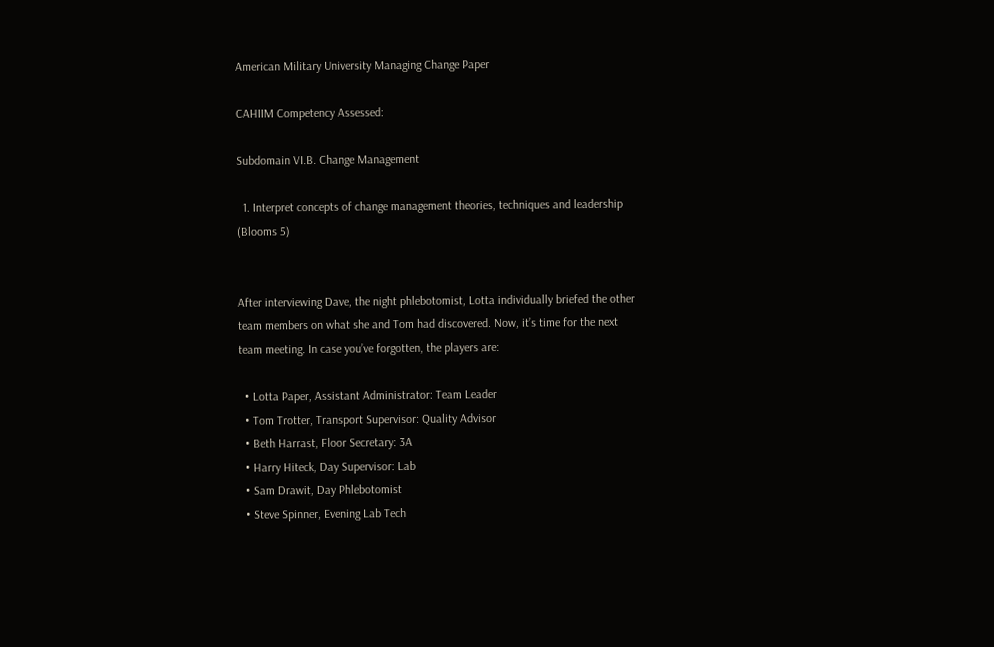American Military University Managing Change Paper

CAHIIM Competency Assessed:

Subdomain VI.B. Change Management

  1. Interpret concepts of change management theories, techniques and leadership (Blooms 5)


After interviewing Dave, the night phlebotomist, Lotta individually briefed the other team members on what she and Tom had discovered. Now, it’s time for the next team meeting. In case you’ve forgotten, the players are:

  • Lotta Paper, Assistant Administrator: Team Leader
  • Tom Trotter, Transport Supervisor: Quality Advisor
  • Beth Harrast, Floor Secretary: 3A
  • Harry Hiteck, Day Supervisor: Lab
  • Sam Drawit, Day Phlebotomist
  • Steve Spinner, Evening Lab Tech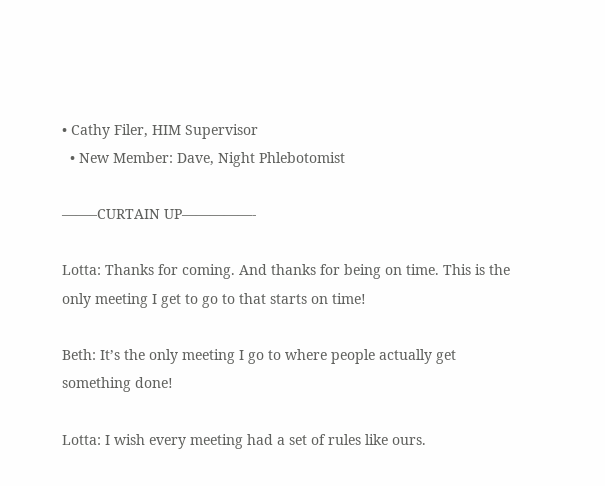• Cathy Filer, HIM Supervisor
  • New Member: Dave, Night Phlebotomist

——–CURTAIN UP—————-

Lotta: Thanks for coming. And thanks for being on time. This is the only meeting I get to go to that starts on time!

Beth: It’s the only meeting I go to where people actually get something done!

Lotta: I wish every meeting had a set of rules like ours.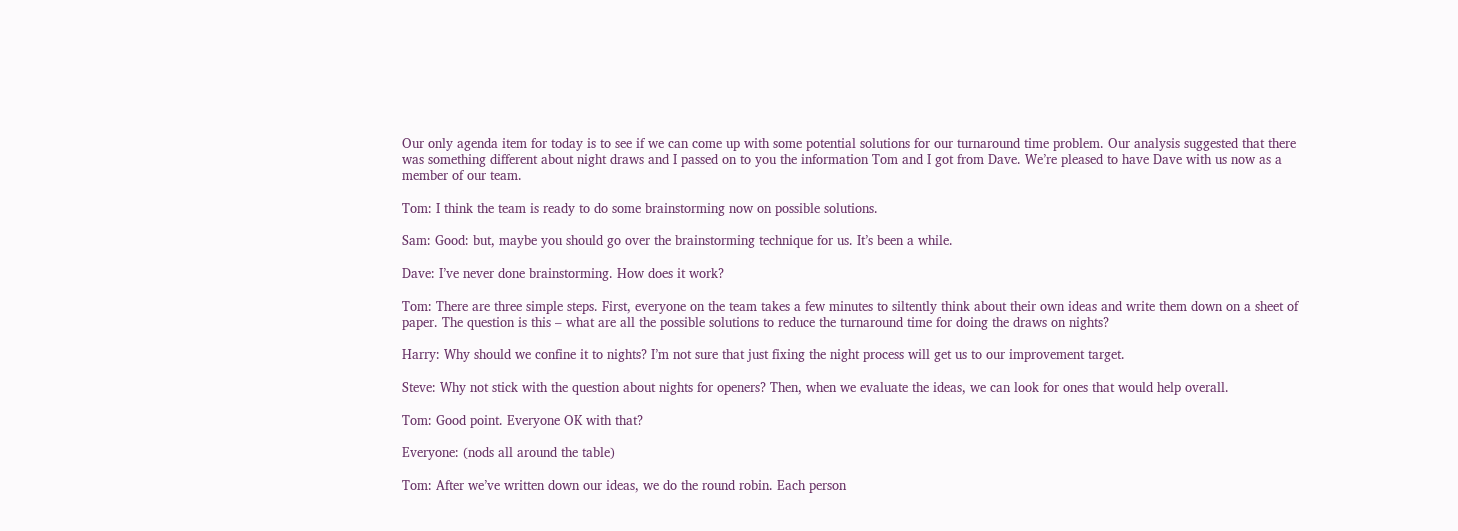Our only agenda item for today is to see if we can come up with some potential solutions for our turnaround time problem. Our analysis suggested that there was something different about night draws and I passed on to you the information Tom and I got from Dave. We’re pleased to have Dave with us now as a member of our team.

Tom: I think the team is ready to do some brainstorming now on possible solutions.

Sam: Good: but, maybe you should go over the brainstorming technique for us. It’s been a while.

Dave: I’ve never done brainstorming. How does it work?

Tom: There are three simple steps. First, everyone on the team takes a few minutes to siltently think about their own ideas and write them down on a sheet of paper. The question is this – what are all the possible solutions to reduce the turnaround time for doing the draws on nights?

Harry: Why should we confine it to nights? I’m not sure that just fixing the night process will get us to our improvement target.

Steve: Why not stick with the question about nights for openers? Then, when we evaluate the ideas, we can look for ones that would help overall.

Tom: Good point. Everyone OK with that?

Everyone: (nods all around the table)

Tom: After we’ve written down our ideas, we do the round robin. Each person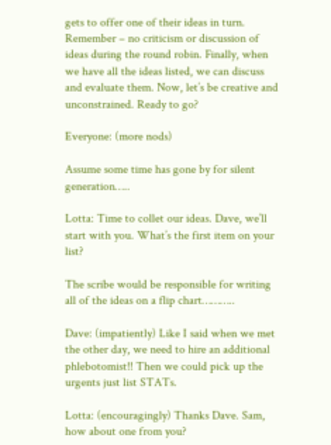gets to offer one of their ideas in turn. Remember – no criticism or discussion of ideas during the round robin. Finally, when we have all the ideas listed, we can discuss and evaluate them. Now, let’s be creative and unconstrained. Ready to go?

Everyone: (more nods)

Assume some time has gone by for silent generation…..

Lotta: Time to collet our ideas. Dave, we’ll start with you. What’s the first item on your list?

The scribe would be responsible for writing all of the ideas on a flip chart………..

Dave: (impatiently) Like I said when we met the other day, we need to hire an additional phlebotomist!! Then we could pick up the urgents just list STATs.

Lotta: (encouragingly) Thanks Dave. Sam, how about one from you?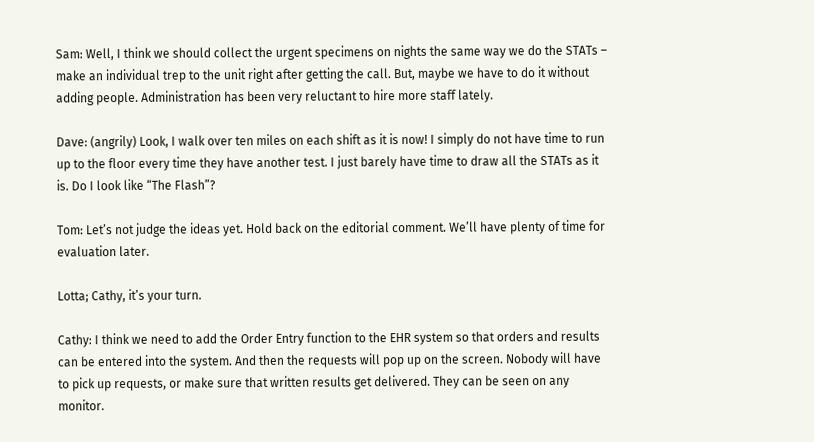Sam: Well, I think we should collect the urgent specimens on nights the same way we do the STATs – make an individual trep to the unit right after getting the call. But, maybe we have to do it without adding people. Administration has been very reluctant to hire more staff lately.

Dave: (angrily) Look, I walk over ten miles on each shift as it is now! I simply do not have time to run up to the floor every time they have another test. I just barely have time to draw all the STATs as it is. Do I look like “The Flash”?

Tom: Let’s not judge the ideas yet. Hold back on the editorial comment. We’ll have plenty of time for evaluation later.

Lotta; Cathy, it’s your turn.

Cathy: I think we need to add the Order Entry function to the EHR system so that orders and results can be entered into the system. And then the requests will pop up on the screen. Nobody will have to pick up requests, or make sure that written results get delivered. They can be seen on any monitor.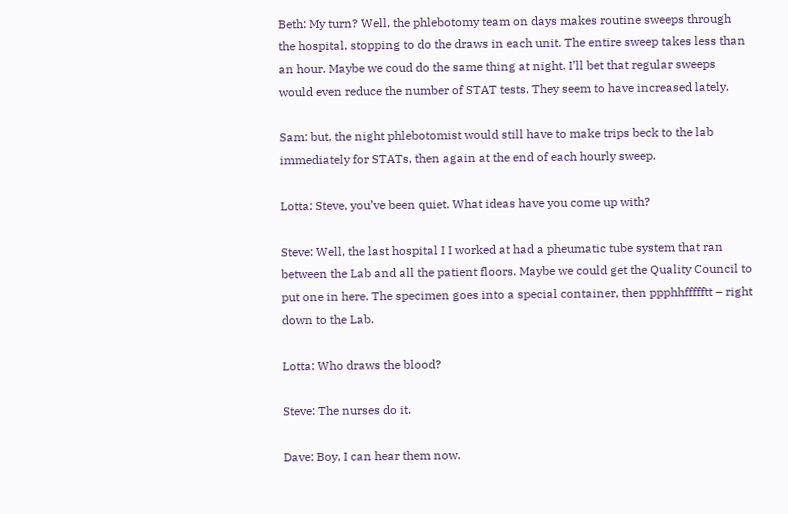Beth: My turn? Well, the phlebotomy team on days makes routine sweeps through the hospital, stopping to do the draws in each unit. The entire sweep takes less than an hour. Maybe we coud do the same thing at night. I’ll bet that regular sweeps would even reduce the number of STAT tests. They seem to have increased lately.

Sam: but, the night phlebotomist would still have to make trips beck to the lab immediately for STATs, then again at the end of each hourly sweep.

Lotta: Steve, you’ve been quiet. What ideas have you come up with?

Steve: Well, the last hospital I I worked at had a pheumatic tube system that ran between the Lab and all the patient floors. Maybe we could get the Quality Council to put one in here. The specimen goes into a special container, then ppphhffffftt – right down to the Lab.

Lotta: Who draws the blood?

Steve: The nurses do it.

Dave: Boy, I can hear them now.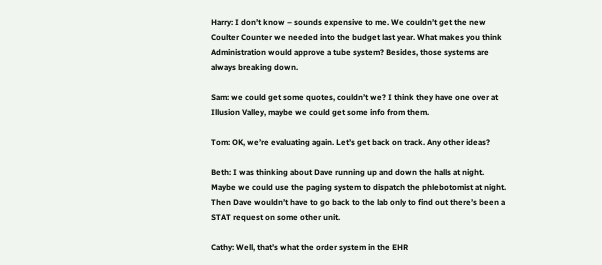Harry: I don’t know – sounds expensive to me. We couldn’t get the new Coulter Counter we needed into the budget last year. What makes you think Administration would approve a tube system? Besides, those systems are always breaking down.

Sam: we could get some quotes, couldn’t we? I think they have one over at Illusion Valley, maybe we could get some info from them.

Tom: OK, we’re evaluating again. Let’s get back on track. Any other ideas?

Beth: I was thinking about Dave running up and down the halls at night. Maybe we could use the paging system to dispatch the phlebotomist at night. Then Dave wouldn’t have to go back to the lab only to find out there’s been a STAT request on some other unit.

Cathy: Well, that’s what the order system in the EHR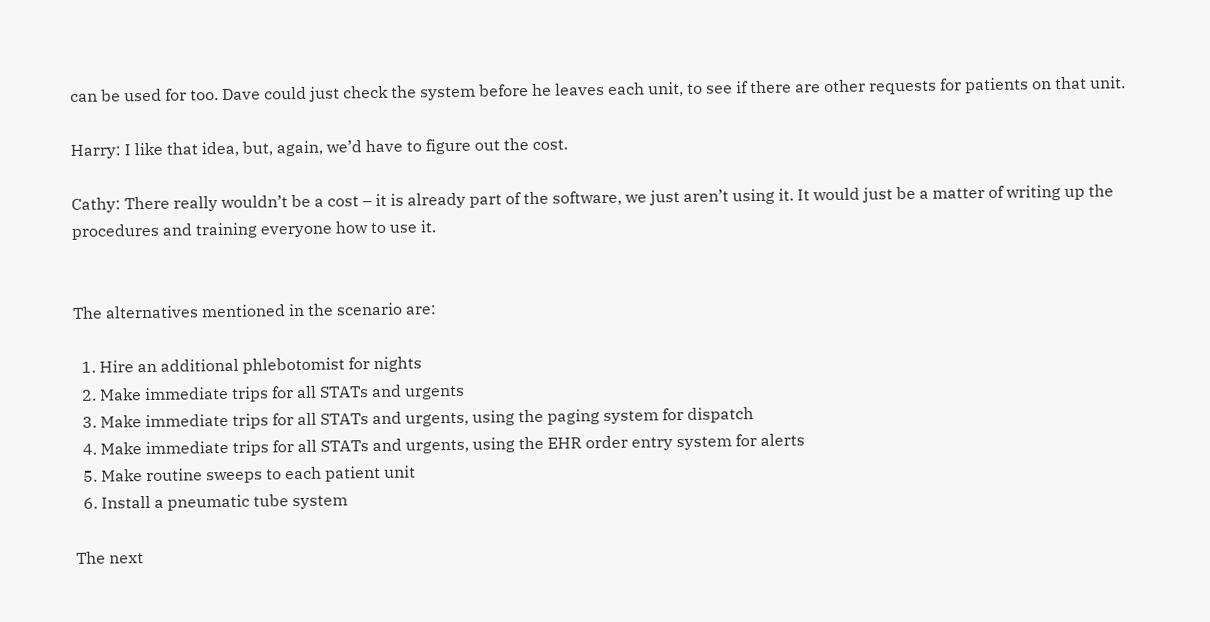can be used for too. Dave could just check the system before he leaves each unit, to see if there are other requests for patients on that unit.

Harry: I like that idea, but, again, we’d have to figure out the cost.

Cathy: There really wouldn’t be a cost – it is already part of the software, we just aren’t using it. It would just be a matter of writing up the procedures and training everyone how to use it.


The alternatives mentioned in the scenario are:

  1. Hire an additional phlebotomist for nights
  2. Make immediate trips for all STATs and urgents
  3. Make immediate trips for all STATs and urgents, using the paging system for dispatch
  4. Make immediate trips for all STATs and urgents, using the EHR order entry system for alerts
  5. Make routine sweeps to each patient unit
  6. Install a pneumatic tube system

The next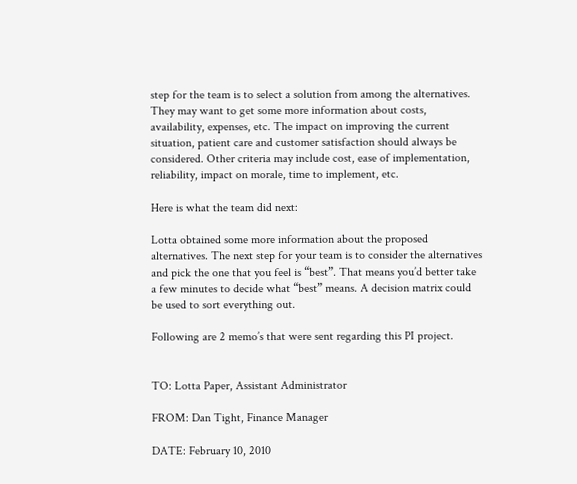step for the team is to select a solution from among the alternatives. They may want to get some more information about costs, availability, expenses, etc. The impact on improving the current situation, patient care and customer satisfaction should always be considered. Other criteria may include cost, ease of implementation, reliability, impact on morale, time to implement, etc.

Here is what the team did next:

Lotta obtained some more information about the proposed alternatives. The next step for your team is to consider the alternatives and pick the one that you feel is “best”. That means you’d better take a few minutes to decide what “best” means. A decision matrix could be used to sort everything out.

Following are 2 memo’s that were sent regarding this PI project.


TO: Lotta Paper, Assistant Administrator

FROM: Dan Tight, Finance Manager

DATE: February 10, 2010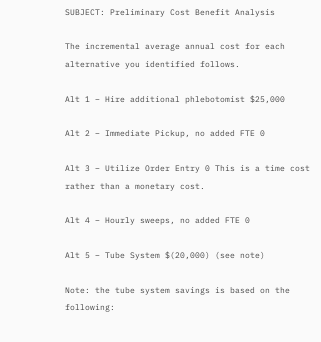SUBJECT: Preliminary Cost Benefit Analysis

The incremental average annual cost for each alternative you identified follows.

Alt 1 – Hire additional phlebotomist $25,000

Alt 2 – Immediate Pickup, no added FTE 0

Alt 3 – Utilize Order Entry 0 This is a time cost rather than a monetary cost.

Alt 4 – Hourly sweeps, no added FTE 0

Alt 5 – Tube System $(20,000) (see note)

Note: the tube system savings is based on the following: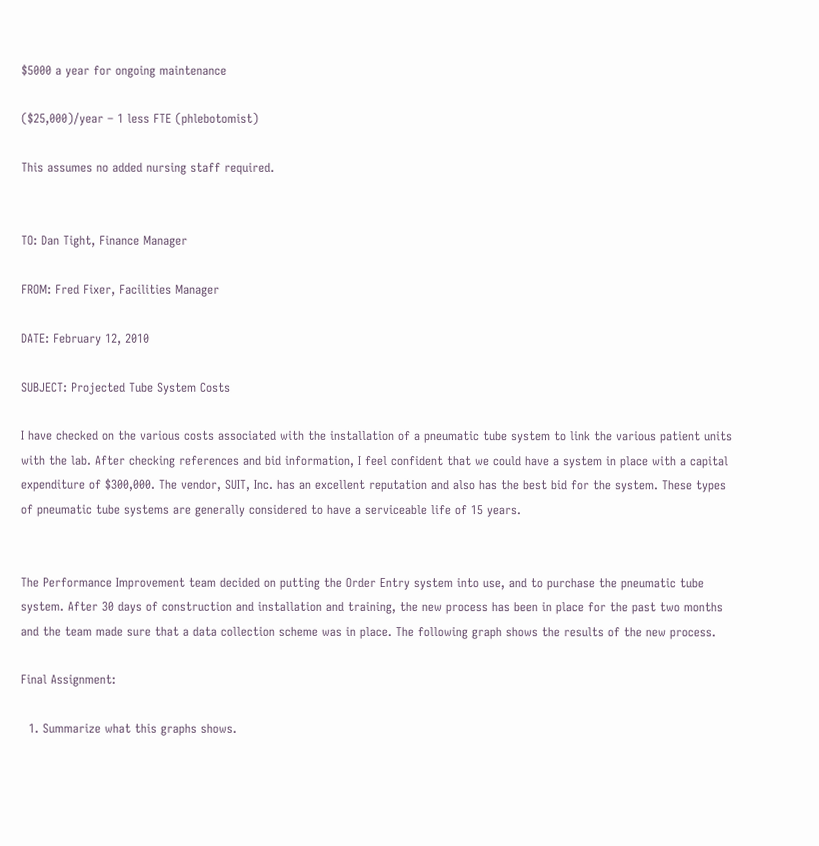$5000 a year for ongoing maintenance

($25,000)/year – 1 less FTE (phlebotomist)

This assumes no added nursing staff required.


TO: Dan Tight, Finance Manager

FROM: Fred Fixer, Facilities Manager

DATE: February 12, 2010

SUBJECT: Projected Tube System Costs

I have checked on the various costs associated with the installation of a pneumatic tube system to link the various patient units with the lab. After checking references and bid information, I feel confident that we could have a system in place with a capital expenditure of $300,000. The vendor, SUIT, Inc. has an excellent reputation and also has the best bid for the system. These types of pneumatic tube systems are generally considered to have a serviceable life of 15 years.


The Performance Improvement team decided on putting the Order Entry system into use, and to purchase the pneumatic tube system. After 30 days of construction and installation and training, the new process has been in place for the past two months and the team made sure that a data collection scheme was in place. The following graph shows the results of the new process.

Final Assignment:

  1. Summarize what this graphs shows.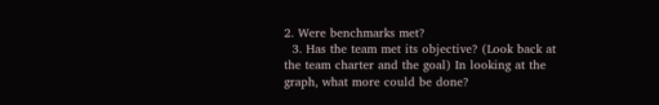2. Were benchmarks met?
  3. Has the team met its objective? (Look back at the team charter and the goal) In looking at the graph, what more could be done?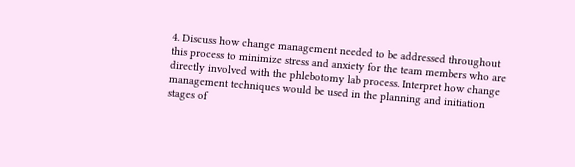4. Discuss how change management needed to be addressed throughout this process to minimize stress and anxiety for the team members who are directly involved with the phlebotomy lab process. Interpret how change management techniques would be used in the planning and initiation stages of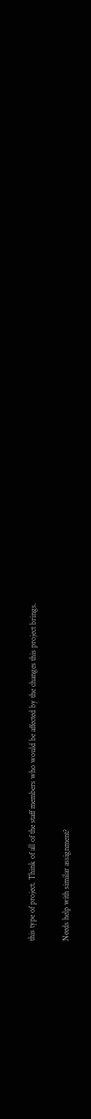this type of project. Think of all of the staff members who would be affected by the changes this project brings.

Needs help with similar assignment?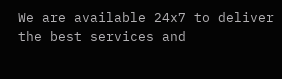We are available 24x7 to deliver the best services and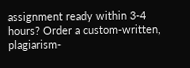assignment ready within 3-4 hours? Order a custom-written, plagiarism-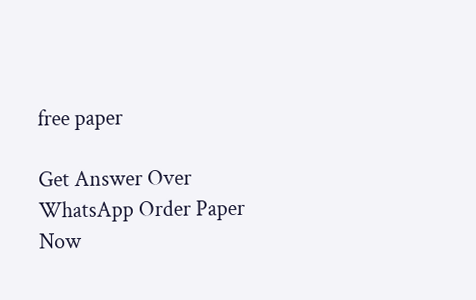free paper

Get Answer Over WhatsApp Order Paper Now